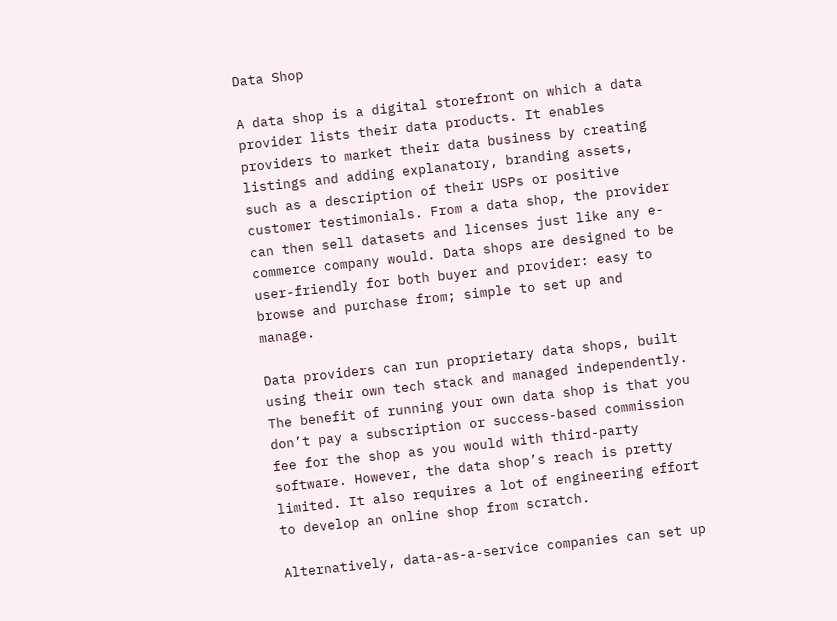Data Shop

A data shop is a digital storefront on which a data provider lists their data products. It enables providers to market their data business by creating listings and adding explanatory, branding assets, such as a description of their USPs or positive customer testimonials. From a data shop, the provider can then sell datasets and licenses just like any e-commerce company would. Data shops are designed to be user-friendly for both buyer and provider: easy to browse and purchase from; simple to set up and manage.

Data providers can run proprietary data shops, built using their own tech stack and managed independently. The benefit of running your own data shop is that you don’t pay a subscription or success-based commission fee for the shop as you would with third-party software. However, the data shop’s reach is pretty limited. It also requires a lot of engineering effort to develop an online shop from scratch.

Alternatively, data-as-a-service companies can set up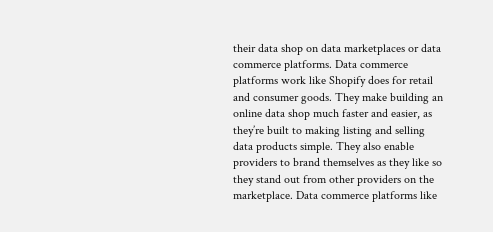their data shop on data marketplaces or data commerce platforms. Data commerce platforms work like Shopify does for retail and consumer goods. They make building an online data shop much faster and easier, as they’re built to making listing and selling data products simple. They also enable providers to brand themselves as they like so they stand out from other providers on the marketplace. Data commerce platforms like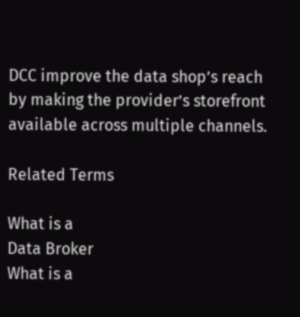DCC improve the data shop’s reach by making the provider’s storefront available across multiple channels.

Related Terms

What is a
Data Broker
What is a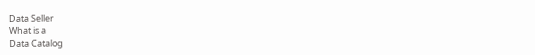Data Seller
What is a
Data Catalog